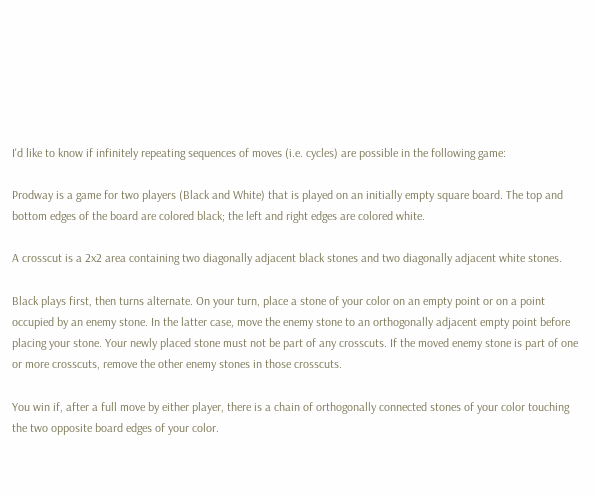I'd like to know if infinitely repeating sequences of moves (i.e. cycles) are possible in the following game:

Prodway is a game for two players (Black and White) that is played on an initially empty square board. The top and bottom edges of the board are colored black; the left and right edges are colored white.

A crosscut is a 2x2 area containing two diagonally adjacent black stones and two diagonally adjacent white stones.

Black plays first, then turns alternate. On your turn, place a stone of your color on an empty point or on a point occupied by an enemy stone. In the latter case, move the enemy stone to an orthogonally adjacent empty point before placing your stone. Your newly placed stone must not be part of any crosscuts. If the moved enemy stone is part of one or more crosscuts, remove the other enemy stones in those crosscuts.

You win if, after a full move by either player, there is a chain of orthogonally connected stones of your color touching the two opposite board edges of your color.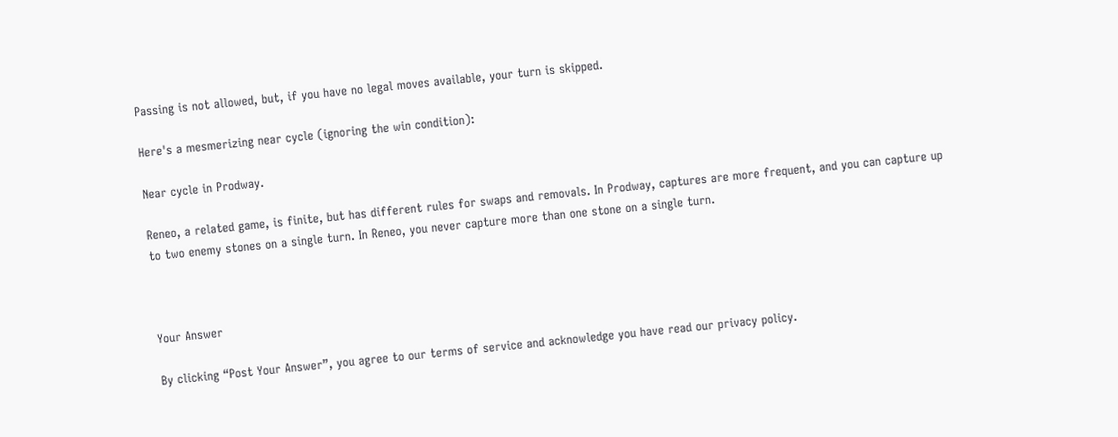Passing is not allowed, but, if you have no legal moves available, your turn is skipped.

Here's a mesmerizing near cycle (ignoring the win condition):

Near cycle in Prodway.

Reneo, a related game, is finite, but has different rules for swaps and removals. In Prodway, captures are more frequent, and you can capture up to two enemy stones on a single turn. In Reneo, you never capture more than one stone on a single turn.



Your Answer

By clicking “Post Your Answer”, you agree to our terms of service and acknowledge you have read our privacy policy.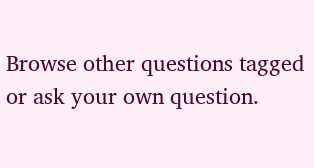Browse other questions tagged or ask your own question.